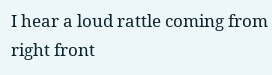I hear a loud rattle coming from right front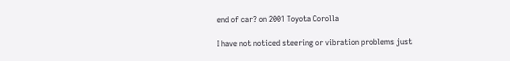end of car? on 2001 Toyota Corolla

I have not noticed steering or vibration problems just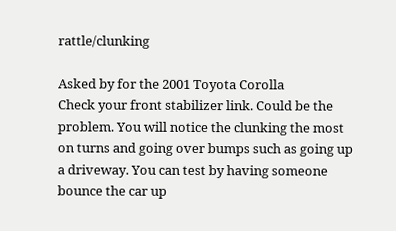rattle/clunking

Asked by for the 2001 Toyota Corolla
Check your front stabilizer link. Could be the problem. You will notice the clunking the most on turns and going over bumps such as going up a driveway. You can test by having someone bounce the car up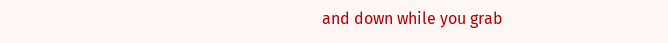and down while you grab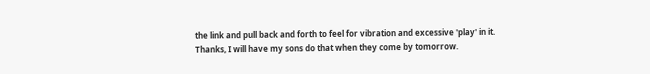the link and pull back and forth to feel for vibration and excessive 'play' in it.
Thanks, I will have my sons do that when they come by tomorrow.